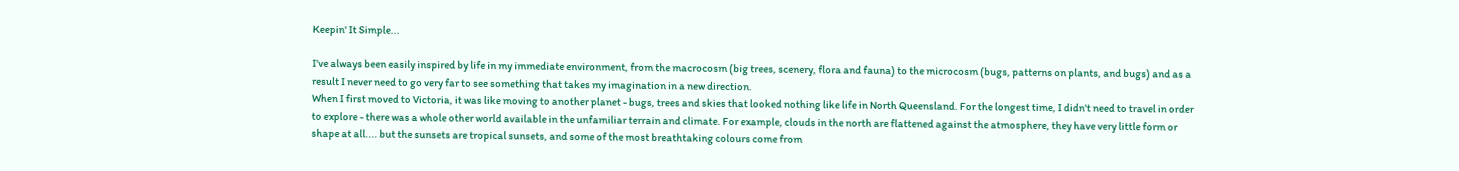Keepin' It Simple...

I've always been easily inspired by life in my immediate environment, from the macrocosm (big trees, scenery, flora and fauna) to the microcosm (bugs, patterns on plants, and bugs) and as a result I never need to go very far to see something that takes my imagination in a new direction.
When I first moved to Victoria, it was like moving to another planet - bugs, trees and skies that looked nothing like life in North Queensland. For the longest time, I didn't need to travel in order to explore - there was a whole other world available in the unfamiliar terrain and climate. For example, clouds in the north are flattened against the atmosphere, they have very little form or shape at all.... but the sunsets are tropical sunsets, and some of the most breathtaking colours come from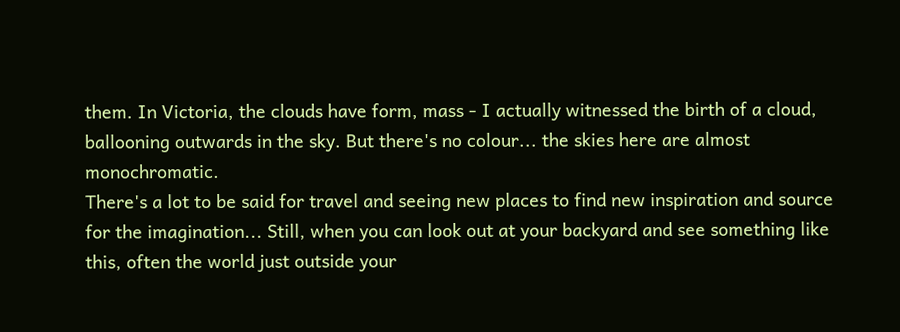them. In Victoria, the clouds have form, mass - I actually witnessed the birth of a cloud, ballooning outwards in the sky. But there's no colour... the skies here are almost monochromatic.
There's a lot to be said for travel and seeing new places to find new inspiration and source for the imagination... Still, when you can look out at your backyard and see something like this, often the world just outside your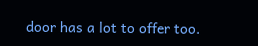door has a lot to offer too.